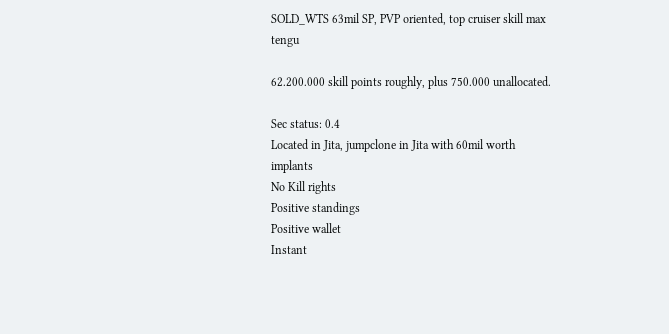SOLD_WTS 63mil SP, PVP oriented, top cruiser skill max tengu

62.200.000 skill points roughly, plus 750.000 unallocated.

Sec status: 0.4
Located in Jita, jumpclone in Jita with 60mil worth implants
No Kill rights
Positive standings
Positive wallet
Instant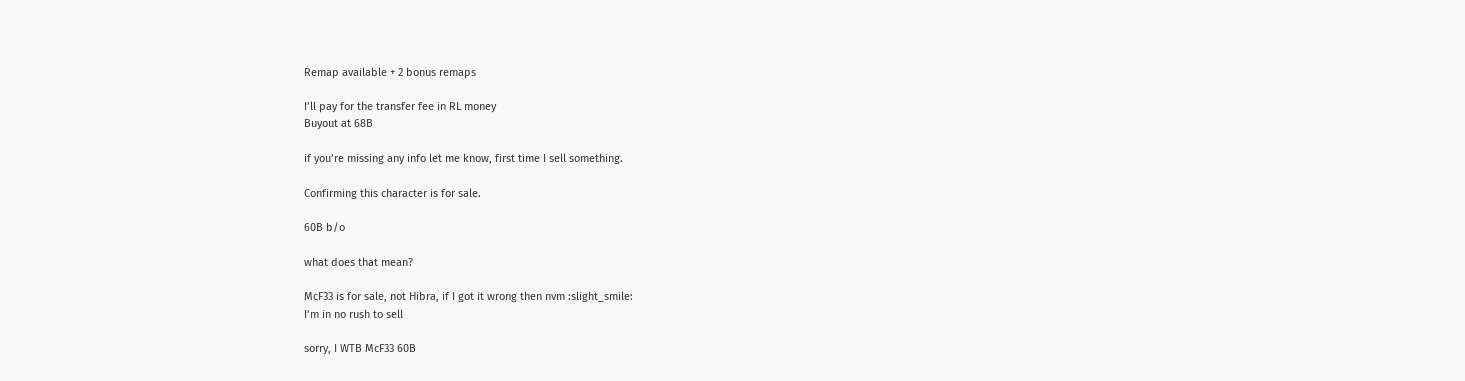Remap available + 2 bonus remaps

I’ll pay for the transfer fee in RL money
Buyout at 68B

if you’re missing any info let me know, first time I sell something.

Confirming this character is for sale.

60B b/o

what does that mean?

McF33 is for sale, not Hibra, if I got it wrong then nvm :slight_smile:
I’m in no rush to sell

sorry, I WTB McF33 60B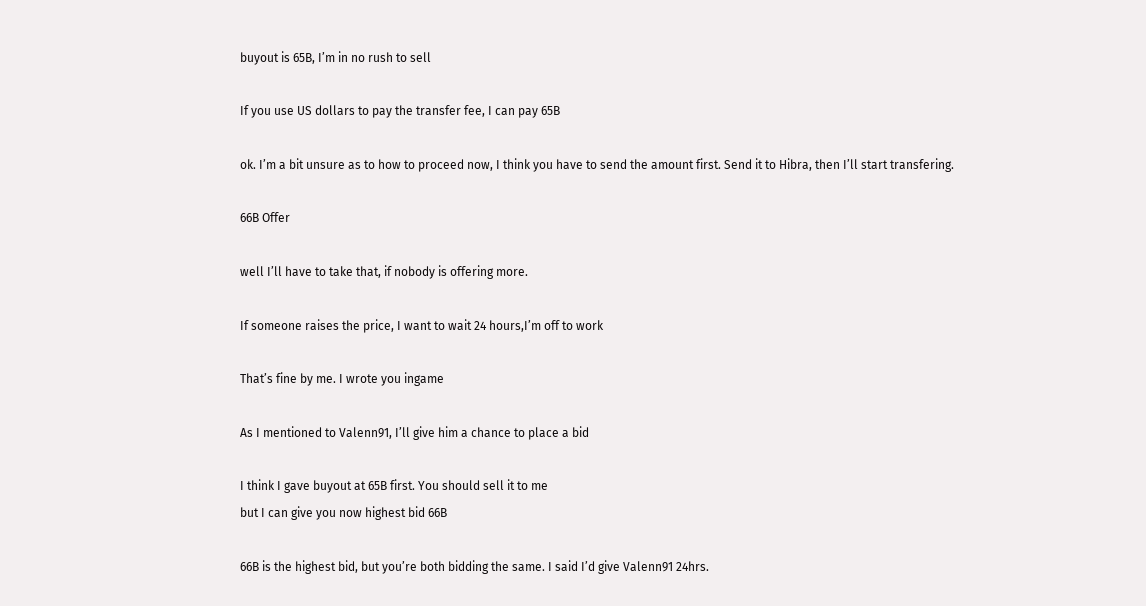buyout is 65B, I’m in no rush to sell

If you use US dollars to pay the transfer fee, I can pay 65B

ok. I’m a bit unsure as to how to proceed now, I think you have to send the amount first. Send it to Hibra, then I’ll start transfering.

66B Offer

well I’ll have to take that, if nobody is offering more.

If someone raises the price, I want to wait 24 hours,I’m off to work

That’s fine by me. I wrote you ingame

As I mentioned to Valenn91, I’ll give him a chance to place a bid

I think I gave buyout at 65B first. You should sell it to me
but I can give you now highest bid 66B

66B is the highest bid, but you’re both bidding the same. I said I’d give Valenn91 24hrs.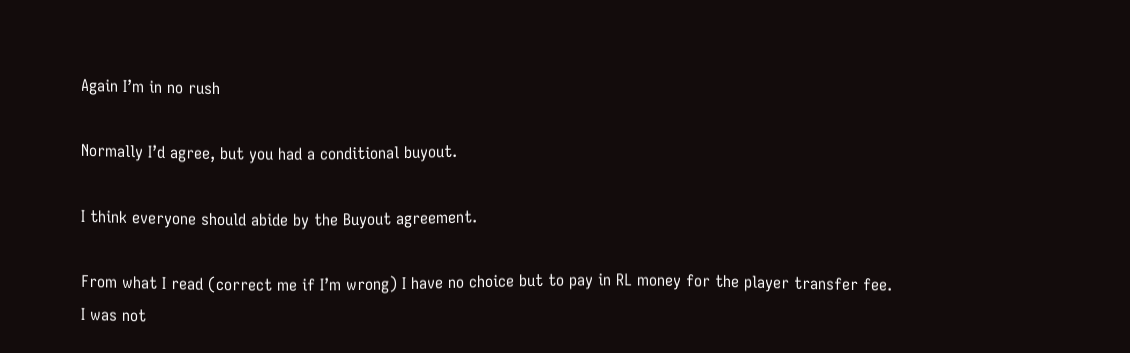Again I’m in no rush

Normally I’d agree, but you had a conditional buyout.

I think everyone should abide by the Buyout agreement.

From what I read (correct me if I’m wrong) I have no choice but to pay in RL money for the player transfer fee.
I was not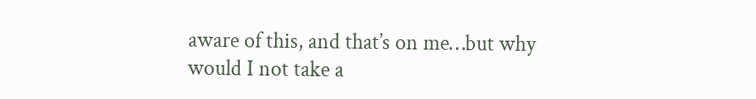aware of this, and that’s on me…but why would I not take a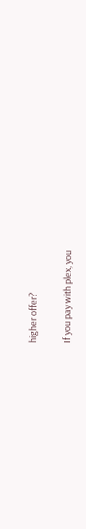higher offer?

If you pay with plex, you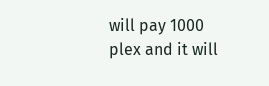will pay 1000 plex and it will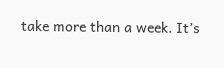take more than a week. It’s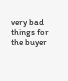very bad things for the buyer